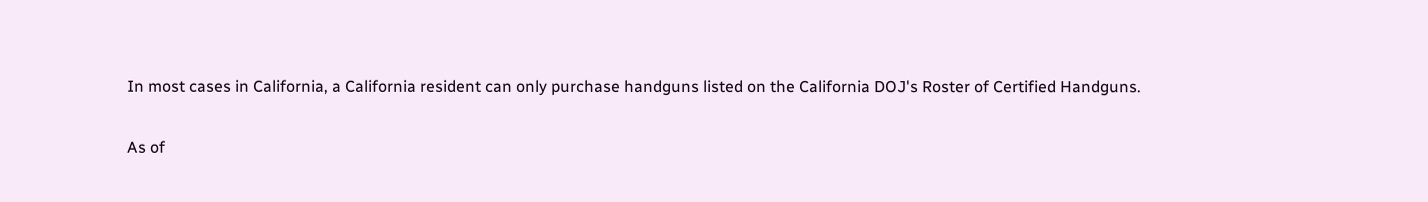In most cases in California, a California resident can only purchase handguns listed on the California DOJ's Roster of Certified Handguns.

As of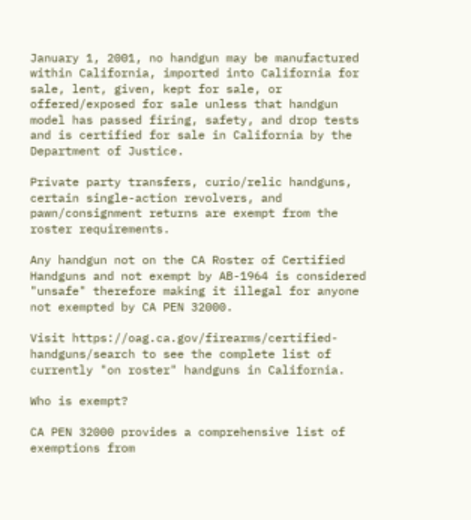January 1, 2001, no handgun may be manufactured within California, imported into California for sale, lent, given, kept for sale, or offered/exposed for sale unless that handgun model has passed firing, safety, and drop tests and is certified for sale in California by the Department of Justice.

Private party transfers, curio/relic handguns, certain single-action revolvers, and pawn/consignment returns are exempt from the roster requirements.

Any handgun not on the CA Roster of Certified Handguns and not exempt by AB-1964 is considered "unsafe" therefore making it illegal for anyone not exempted by CA PEN 32000.

Visit https://oag.ca.gov/firearms/certified-handguns/search to see the complete list of currently "on roster" handguns in California.

Who is exempt?

CA PEN 32000 provides a comprehensive list of exemptions from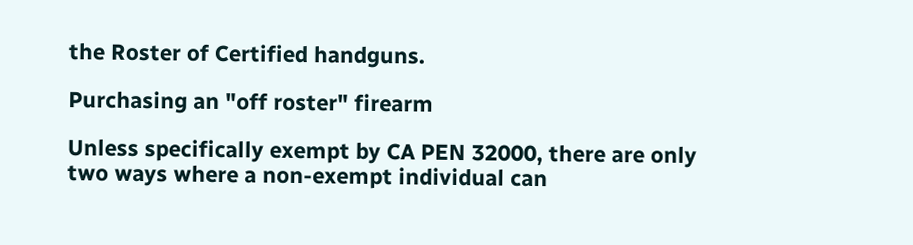the Roster of Certified handguns.

Purchasing an "off roster" firearm

Unless specifically exempt by CA PEN 32000, there are only two ways where a non-exempt individual can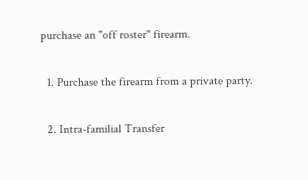purchase an "off roster" firearm.

  1. Purchase the firearm from a private party.

  2. Intra-familial Transfer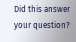Did this answer your question?